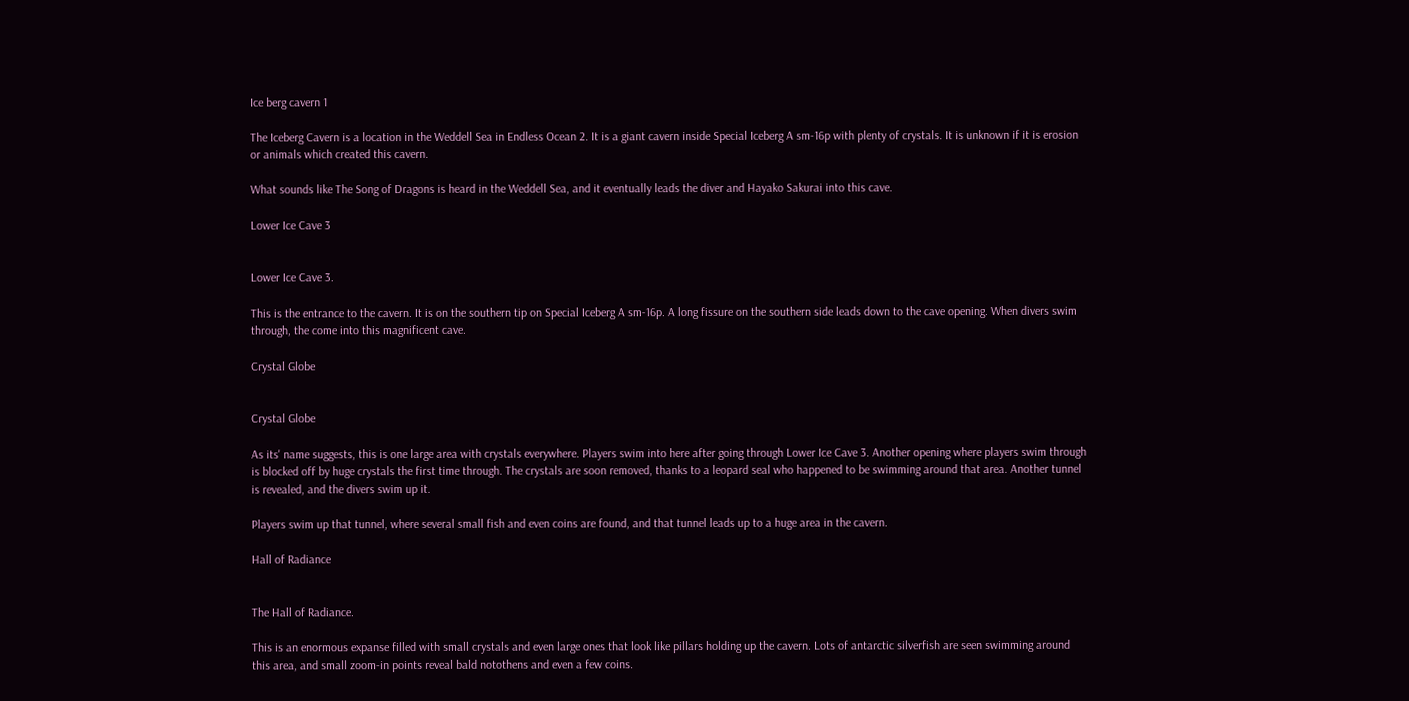Ice berg cavern 1

The Iceberg Cavern is a location in the Weddell Sea in Endless Ocean 2. It is a giant cavern inside Special Iceberg A sm-16p with plenty of crystals. It is unknown if it is erosion or animals which created this cavern.

What sounds like The Song of Dragons is heard in the Weddell Sea, and it eventually leads the diver and Hayako Sakurai into this cave.

Lower Ice Cave 3


Lower Ice Cave 3.

This is the entrance to the cavern. It is on the southern tip on Special Iceberg A sm-16p. A long fissure on the southern side leads down to the cave opening. When divers swim through, the come into this magnificent cave.

Crystal Globe


Crystal Globe

As its' name suggests, this is one large area with crystals everywhere. Players swim into here after going through Lower Ice Cave 3. Another opening where players swim through is blocked off by huge crystals the first time through. The crystals are soon removed, thanks to a leopard seal who happened to be swimming around that area. Another tunnel is revealed, and the divers swim up it.

Players swim up that tunnel, where several small fish and even coins are found, and that tunnel leads up to a huge area in the cavern.

Hall of Radiance


The Hall of Radiance.

This is an enormous expanse filled with small crystals and even large ones that look like pillars holding up the cavern. Lots of antarctic silverfish are seen swimming around this area, and small zoom-in points reveal bald notothens and even a few coins.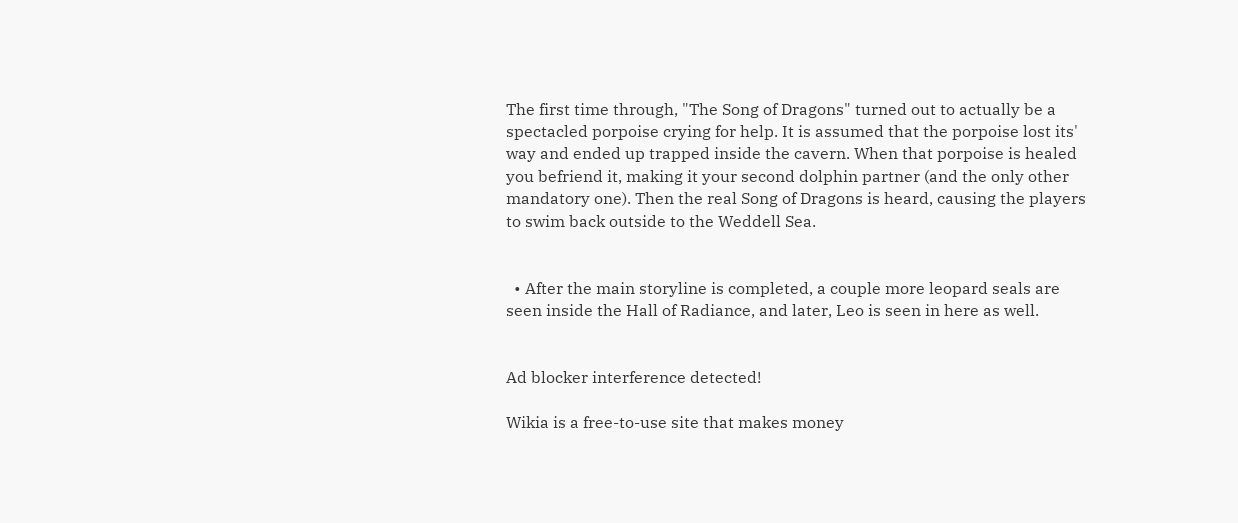The first time through, "The Song of Dragons" turned out to actually be a spectacled porpoise crying for help. It is assumed that the porpoise lost its' way and ended up trapped inside the cavern. When that porpoise is healed you befriend it, making it your second dolphin partner (and the only other mandatory one). Then the real Song of Dragons is heard, causing the players to swim back outside to the Weddell Sea.


  • After the main storyline is completed, a couple more leopard seals are seen inside the Hall of Radiance, and later, Leo is seen in here as well.


Ad blocker interference detected!

Wikia is a free-to-use site that makes money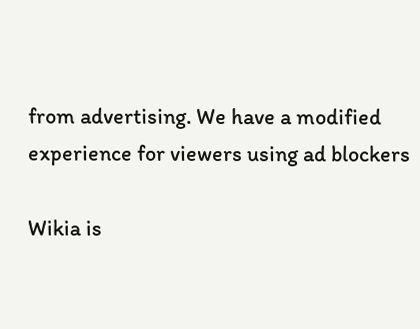from advertising. We have a modified experience for viewers using ad blockers

Wikia is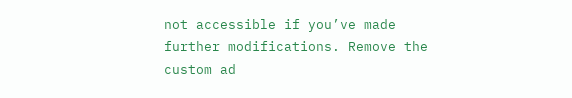not accessible if you’ve made further modifications. Remove the custom ad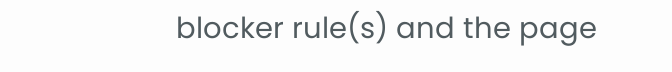blocker rule(s) and the page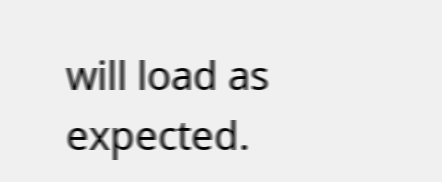will load as expected.